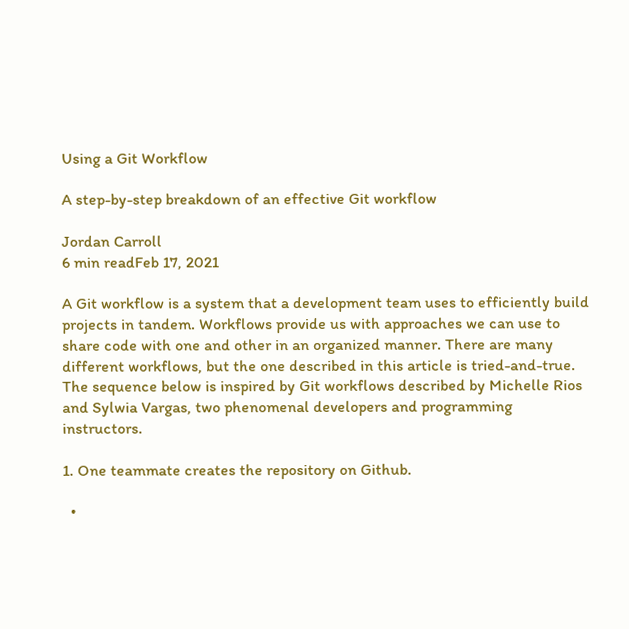Using a Git Workflow

A step-by-step breakdown of an effective Git workflow

Jordan Carroll
6 min readFeb 17, 2021

A Git workflow is a system that a development team uses to efficiently build projects in tandem. Workflows provide us with approaches we can use to share code with one and other in an organized manner. There are many different workflows, but the one described in this article is tried-and-true. The sequence below is inspired by Git workflows described by Michelle Rios and Sylwia Vargas, two phenomenal developers and programming instructors.

1. One teammate creates the repository on Github.

  •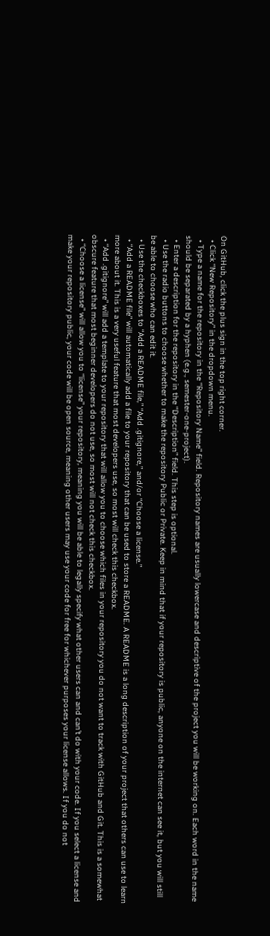On GitHub, click the plus sign in the top right corner.
  • Click “New Repository” in the dropdown menu.
  • Type a name for the repository in the “Repository Name” field. Repository names are usually lowercase and descriptive of the project you will be working on. Each word in the name should be separated by a hyphen (e.g., semester-one-project).
  • Enter a description for the repository in the “Description” field. This step is optional.
  • Use the radio buttons to choose whether to make the repository Public or Private. Keep in mind that if your repository is public, anyone on the internet can see it, but you will still be able to choose who can edit it.
  • Use the checkboxes to “Add a README file,” “Add .gitignore,” and/or “Choose a license.”
  • “Add a README file” will automatically add a file to your repository that can be used to store a README. A README is a long description of your project that others can use to learn more about it. This is a very useful feature that most developers use, so most will check this checkbox.
  • “Add .gitignore” will add a template to your repository that will allow you to choose which files in your repository you do not want to track with GitHub and Git. This is a somewhat obscure feature that most beginner developers do not use, so most will not check this checkbox.
  • “Choose a license” will allow you to “license” your repository, meaning you will be able to legally specify what other users can and can’t do with your code. If you select a license and make your repository public, your code will be open source, meaning other users may use your code for free for whichever purposes your license allows. If you do not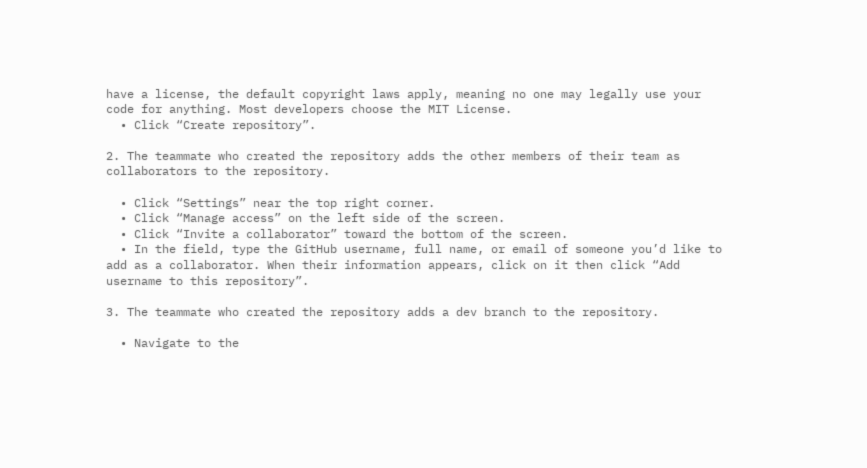have a license, the default copyright laws apply, meaning no one may legally use your code for anything. Most developers choose the MIT License.
  • Click “Create repository”.

2. The teammate who created the repository adds the other members of their team as collaborators to the repository.

  • Click “Settings” near the top right corner.
  • Click “Manage access” on the left side of the screen.
  • Click “Invite a collaborator” toward the bottom of the screen.
  • In the field, type the GitHub username, full name, or email of someone you’d like to add as a collaborator. When their information appears, click on it then click “Add username to this repository”.

3. The teammate who created the repository adds a dev branch to the repository.

  • Navigate to the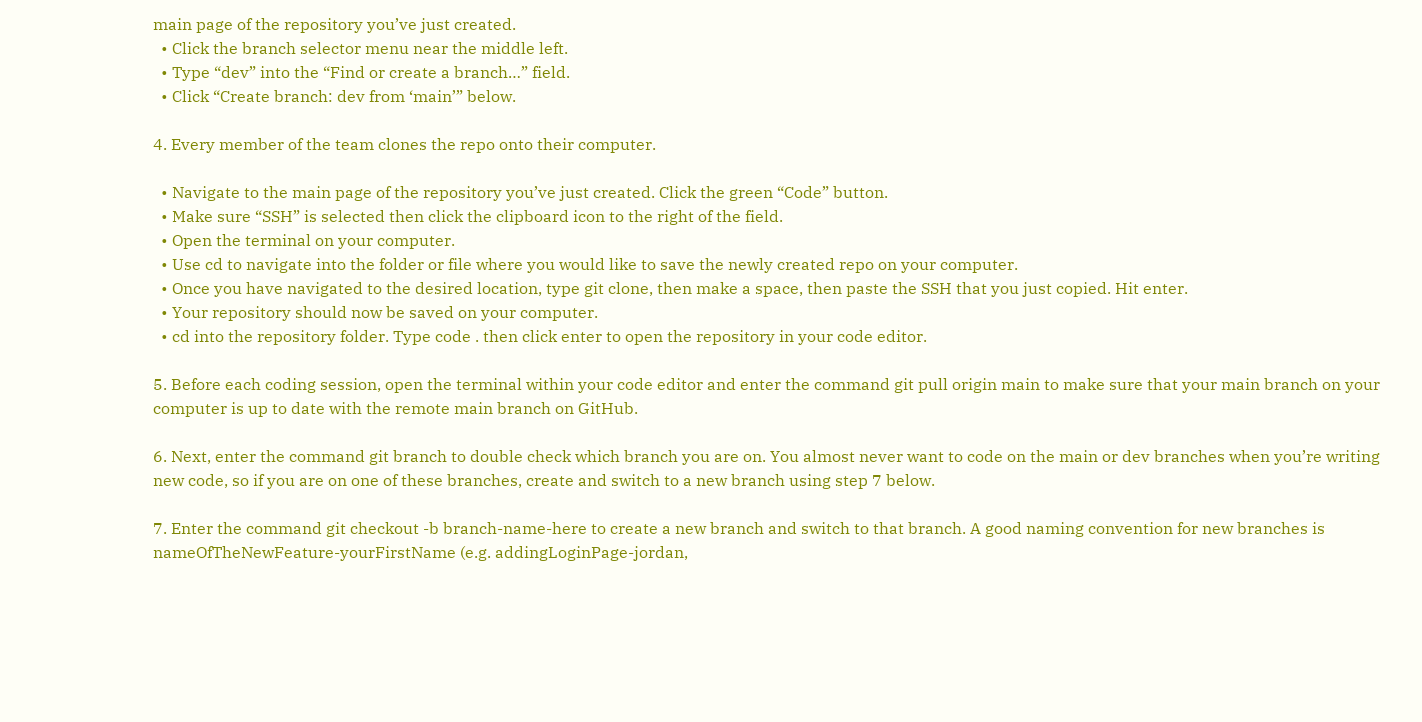main page of the repository you’ve just created.
  • Click the branch selector menu near the middle left.
  • Type “dev” into the “Find or create a branch…” field.
  • Click “Create branch: dev from ‘main’” below.

4. Every member of the team clones the repo onto their computer.

  • Navigate to the main page of the repository you’ve just created. Click the green “Code” button.
  • Make sure “SSH” is selected then click the clipboard icon to the right of the field.
  • Open the terminal on your computer.
  • Use cd to navigate into the folder or file where you would like to save the newly created repo on your computer.
  • Once you have navigated to the desired location, type git clone, then make a space, then paste the SSH that you just copied. Hit enter.
  • Your repository should now be saved on your computer.
  • cd into the repository folder. Type code . then click enter to open the repository in your code editor.

5. Before each coding session, open the terminal within your code editor and enter the command git pull origin main to make sure that your main branch on your computer is up to date with the remote main branch on GitHub.

6. Next, enter the command git branch to double check which branch you are on. You almost never want to code on the main or dev branches when you’re writing new code, so if you are on one of these branches, create and switch to a new branch using step 7 below.

7. Enter the command git checkout -b branch-name-here to create a new branch and switch to that branch. A good naming convention for new branches is nameOfTheNewFeature-yourFirstName (e.g. addingLoginPage-jordan,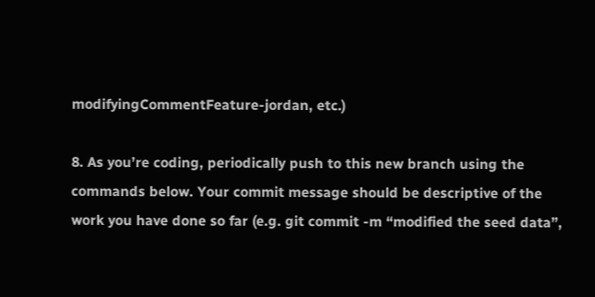modifyingCommentFeature-jordan, etc.)

8. As you’re coding, periodically push to this new branch using the commands below. Your commit message should be descriptive of the work you have done so far (e.g. git commit -m “modified the seed data”,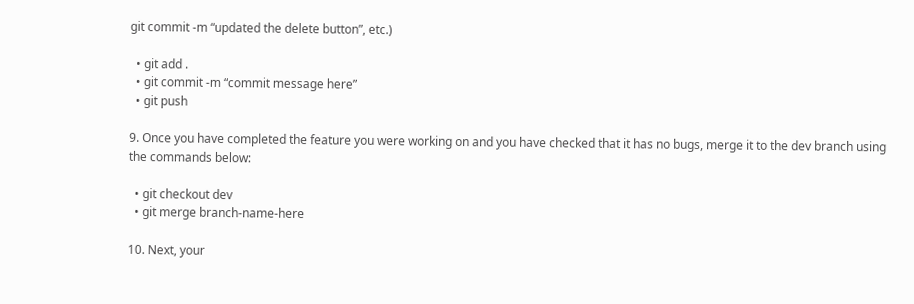git commit -m “updated the delete button”, etc.)

  • git add .
  • git commit -m “commit message here”
  • git push

9. Once you have completed the feature you were working on and you have checked that it has no bugs, merge it to the dev branch using the commands below:

  • git checkout dev
  • git merge branch-name-here

10. Next, your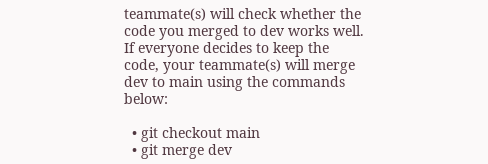teammate(s) will check whether the code you merged to dev works well. If everyone decides to keep the code, your teammate(s) will merge dev to main using the commands below:

  • git checkout main
  • git merge dev